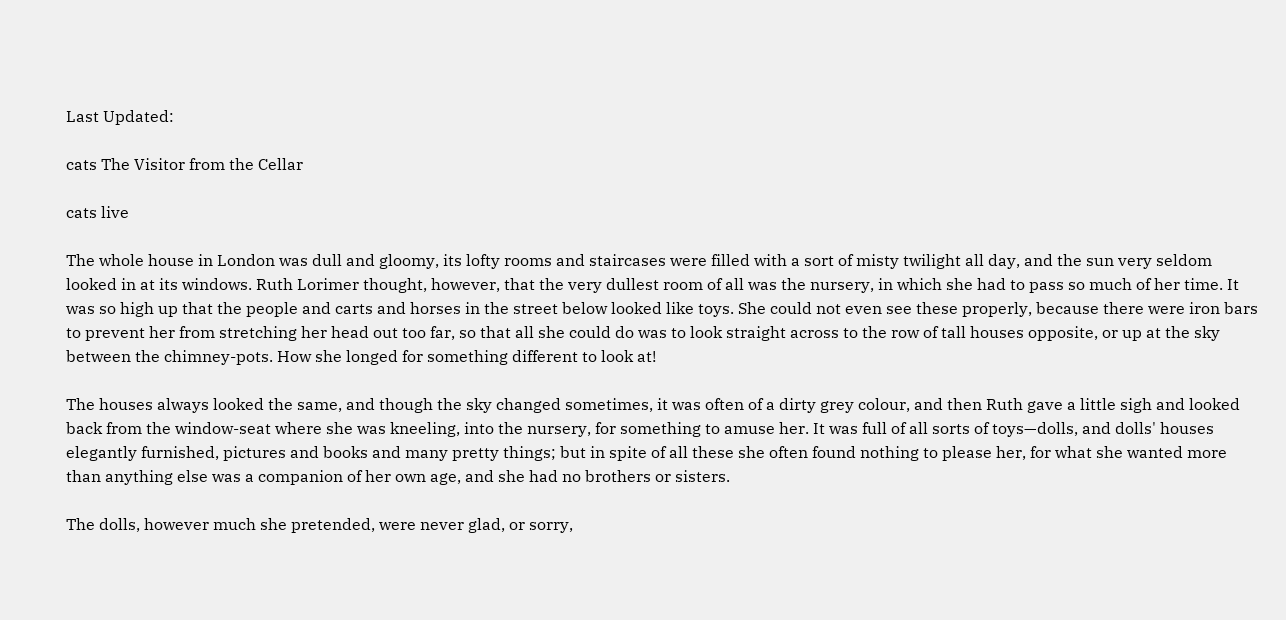Last Updated:

cats The Visitor from the Cellar

cats live

The whole house in London was dull and gloomy, its lofty rooms and staircases were filled with a sort of misty twilight all day, and the sun very seldom looked in at its windows. Ruth Lorimer thought, however, that the very dullest room of all was the nursery, in which she had to pass so much of her time. It was so high up that the people and carts and horses in the street below looked like toys. She could not even see these properly, because there were iron bars to prevent her from stretching her head out too far, so that all she could do was to look straight across to the row of tall houses opposite, or up at the sky between the chimney-pots. How she longed for something different to look at!

The houses always looked the same, and though the sky changed sometimes, it was often of a dirty grey colour, and then Ruth gave a little sigh and looked back from the window-seat where she was kneeling, into the nursery, for something to amuse her. It was full of all sorts of toys—dolls, and dolls' houses elegantly furnished, pictures and books and many pretty things; but in spite of all these she often found nothing to please her, for what she wanted more than anything else was a companion of her own age, and she had no brothers or sisters.

The dolls, however much she pretended, were never glad, or sorry,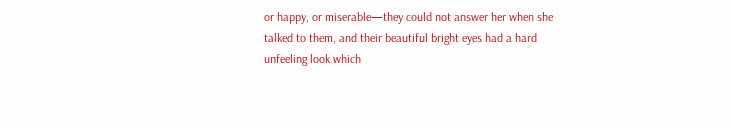or happy, or miserable—they could not answer her when she talked to them, and their beautiful bright eyes had a hard unfeeling look which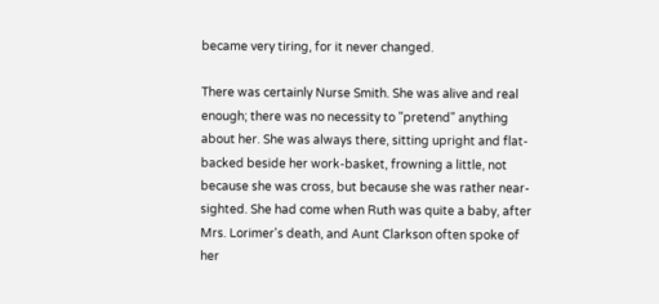became very tiring, for it never changed.

There was certainly Nurse Smith. She was alive and real enough; there was no necessity to "pretend" anything about her. She was always there, sitting upright and flat-backed beside her work-basket, frowning a little, not because she was cross, but because she was rather near-sighted. She had come when Ruth was quite a baby, after Mrs. Lorimer's death, and Aunt Clarkson often spoke of her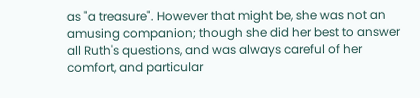as "a treasure". However that might be, she was not an amusing companion; though she did her best to answer all Ruth's questions, and was always careful of her comfort, and particular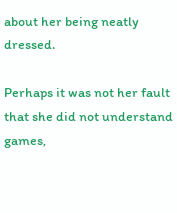about her being neatly dressed.

Perhaps it was not her fault that she did not understand games,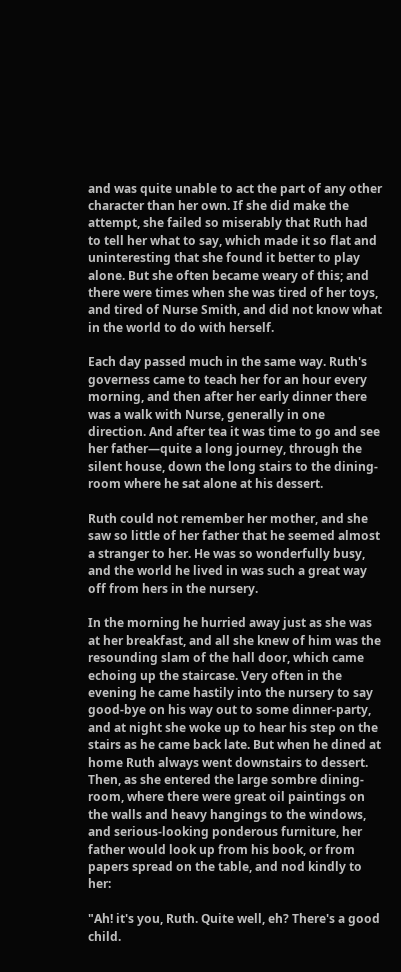and was quite unable to act the part of any other character than her own. If she did make the attempt, she failed so miserably that Ruth had to tell her what to say, which made it so flat and uninteresting that she found it better to play alone. But she often became weary of this; and there were times when she was tired of her toys, and tired of Nurse Smith, and did not know what in the world to do with herself.

Each day passed much in the same way. Ruth's governess came to teach her for an hour every morning, and then after her early dinner there was a walk with Nurse, generally in one direction. And after tea it was time to go and see her father—quite a long journey, through the silent house, down the long stairs to the dining-room where he sat alone at his dessert.

Ruth could not remember her mother, and she saw so little of her father that he seemed almost a stranger to her. He was so wonderfully busy, and the world he lived in was such a great way off from hers in the nursery.

In the morning he hurried away just as she was at her breakfast, and all she knew of him was the resounding slam of the hall door, which came echoing up the staircase. Very often in the evening he came hastily into the nursery to say good-bye on his way out to some dinner-party, and at night she woke up to hear his step on the stairs as he came back late. But when he dined at home Ruth always went downstairs to dessert. Then, as she entered the large sombre dining-room, where there were great oil paintings on the walls and heavy hangings to the windows, and serious-looking ponderous furniture, her father would look up from his book, or from papers spread on the table, and nod kindly to her:

"Ah! it's you, Ruth. Quite well, eh? There's a good child.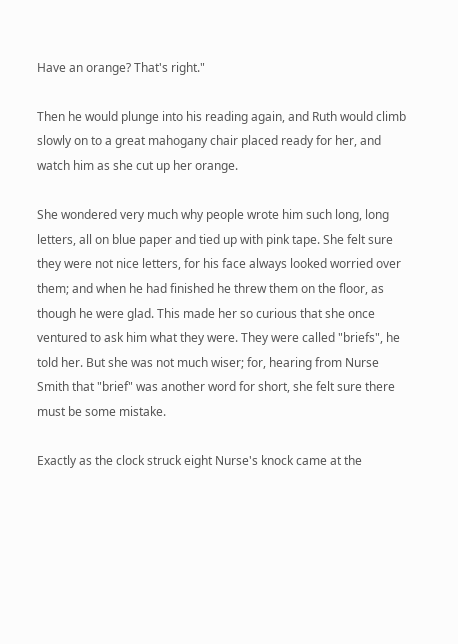Have an orange? That's right."

Then he would plunge into his reading again, and Ruth would climb slowly on to a great mahogany chair placed ready for her, and watch him as she cut up her orange.

She wondered very much why people wrote him such long, long letters, all on blue paper and tied up with pink tape. She felt sure they were not nice letters, for his face always looked worried over them; and when he had finished he threw them on the floor, as though he were glad. This made her so curious that she once ventured to ask him what they were. They were called "briefs", he told her. But she was not much wiser; for, hearing from Nurse Smith that "brief" was another word for short, she felt sure there must be some mistake.

Exactly as the clock struck eight Nurse's knock came at the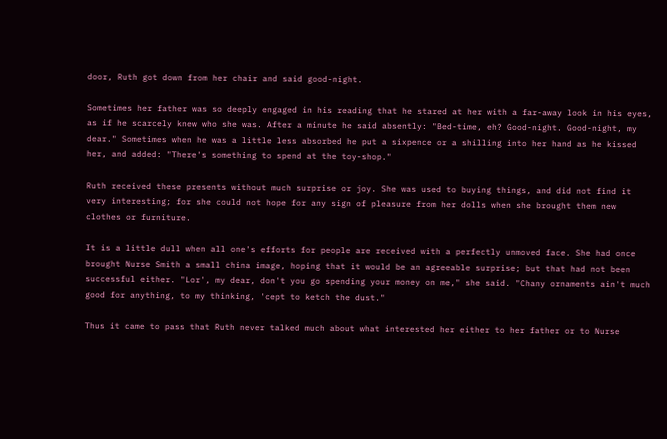door, Ruth got down from her chair and said good-night.

Sometimes her father was so deeply engaged in his reading that he stared at her with a far-away look in his eyes, as if he scarcely knew who she was. After a minute he said absently: "Bed-time, eh? Good-night. Good-night, my dear." Sometimes when he was a little less absorbed he put a sixpence or a shilling into her hand as he kissed her, and added: "There's something to spend at the toy-shop."

Ruth received these presents without much surprise or joy. She was used to buying things, and did not find it very interesting; for she could not hope for any sign of pleasure from her dolls when she brought them new clothes or furniture.

It is a little dull when all one's efforts for people are received with a perfectly unmoved face. She had once brought Nurse Smith a small china image, hoping that it would be an agreeable surprise; but that had not been successful either. "Lor', my dear, don't you go spending your money on me," she said. "Chany ornaments ain't much good for anything, to my thinking, 'cept to ketch the dust."

Thus it came to pass that Ruth never talked much about what interested her either to her father or to Nurse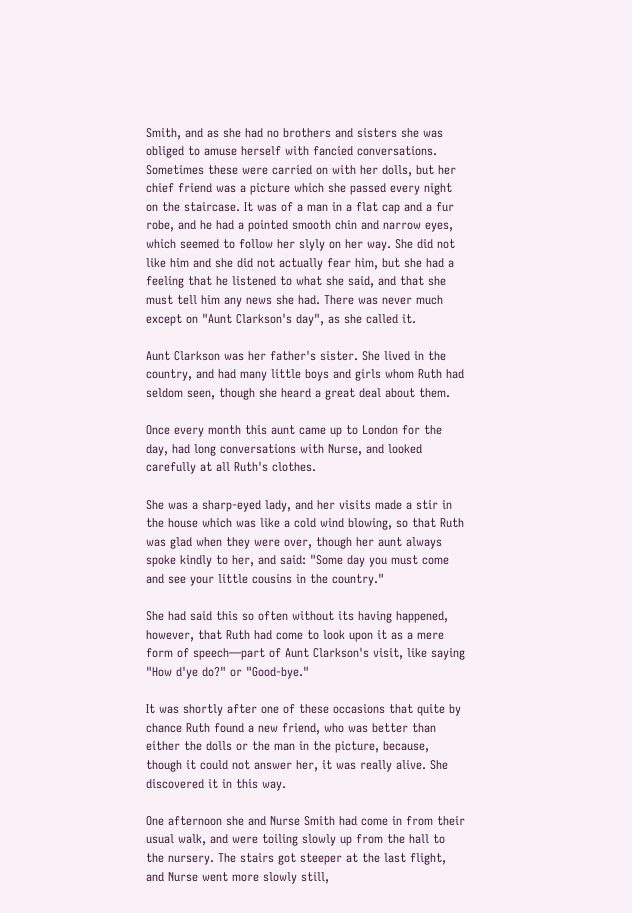Smith, and as she had no brothers and sisters she was obliged to amuse herself with fancied conversations. Sometimes these were carried on with her dolls, but her chief friend was a picture which she passed every night on the staircase. It was of a man in a flat cap and a fur robe, and he had a pointed smooth chin and narrow eyes, which seemed to follow her slyly on her way. She did not like him and she did not actually fear him, but she had a feeling that he listened to what she said, and that she must tell him any news she had. There was never much except on "Aunt Clarkson's day", as she called it.

Aunt Clarkson was her father's sister. She lived in the country, and had many little boys and girls whom Ruth had seldom seen, though she heard a great deal about them.

Once every month this aunt came up to London for the day, had long conversations with Nurse, and looked carefully at all Ruth's clothes.

She was a sharp-eyed lady, and her visits made a stir in the house which was like a cold wind blowing, so that Ruth was glad when they were over, though her aunt always spoke kindly to her, and said: "Some day you must come and see your little cousins in the country."

She had said this so often without its having happened, however, that Ruth had come to look upon it as a mere form of speech—part of Aunt Clarkson's visit, like saying "How d'ye do?" or "Good-bye."

It was shortly after one of these occasions that quite by chance Ruth found a new friend, who was better than either the dolls or the man in the picture, because, though it could not answer her, it was really alive. She discovered it in this way.

One afternoon she and Nurse Smith had come in from their usual walk, and were toiling slowly up from the hall to the nursery. The stairs got steeper at the last flight, and Nurse went more slowly still,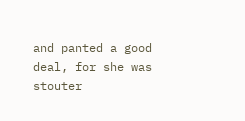and panted a good deal, for she was stouter